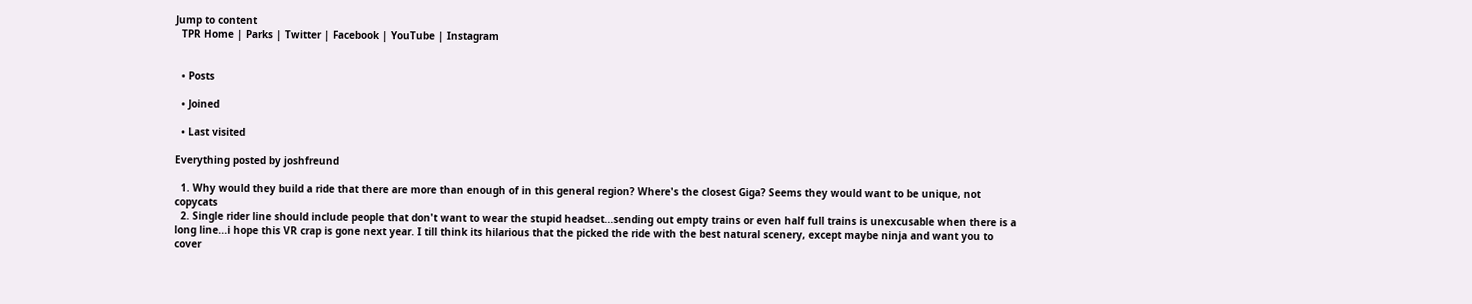Jump to content
  TPR Home | Parks | Twitter | Facebook | YouTube | Instagram


  • Posts

  • Joined

  • Last visited

Everything posted by joshfreund

  1. Why would they build a ride that there are more than enough of in this general region? Where's the closest Giga? Seems they would want to be unique, not copycats
  2. Single rider line should include people that don't want to wear the stupid headset...sending out empty trains or even half full trains is unexcusable when there is a long line...i hope this VR crap is gone next year. I till think its hilarious that the picked the ride with the best natural scenery, except maybe ninja and want you to cover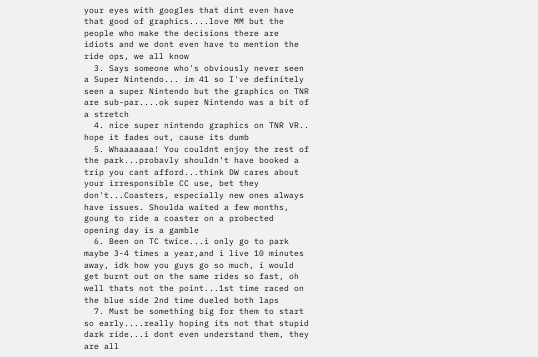your eyes with googles that dint even have that good of graphics....love MM but the people who make the decisions there are idiots and we dont even have to mention the ride ops, we all know
  3. Says someone who's obviously never seen a Super Nintendo... im 41 so I've definitely seen a super Nintendo but the graphics on TNR are sub-par....ok super Nintendo was a bit of a stretch
  4. nice super nintendo graphics on TNR VR.. hope it fades out, cause its dumb
  5. Whaaaaaaa! You couldnt enjoy the rest of the park...probavly shouldn't have booked a trip you cant afford...think DW cares about your irresponsible CC use, bet they don't...Coasters, especially new ones always have issues. Shoulda waited a few months, goung to ride a coaster on a probected opening day is a gamble
  6. Been on TC twice...i only go to park maybe 3-4 times a year,and i live 10 minutes away, idk how you guys go so much, i would get burnt out on the same rides so fast, oh well thats not the point...1st time raced on the blue side 2nd time dueled both laps
  7. Must be something big for them to start so early....really hoping its not that stupid dark ride...i dont even understand them, they are all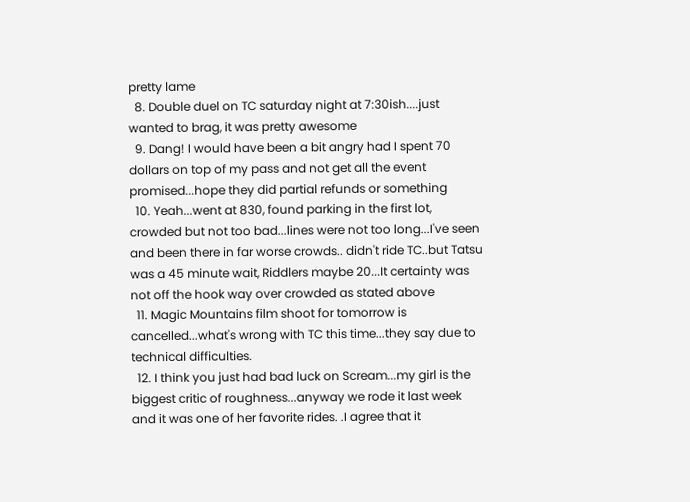pretty lame
  8. Double duel on TC saturday night at 7:30ish....just wanted to brag, it was pretty awesome
  9. Dang! I would have been a bit angry had I spent 70 dollars on top of my pass and not get all the event promised...hope they did partial refunds or something
  10. Yeah...went at 830, found parking in the first lot, crowded but not too bad...lines were not too long...I've seen and been there in far worse crowds.. didn't ride TC..but Tatsu was a 45 minute wait, Riddlers maybe 20...It certainty was not off the hook way over crowded as stated above
  11. Magic Mountains film shoot for tomorrow is cancelled...what's wrong with TC this time...they say due to technical difficulties.
  12. I think you just had bad luck on Scream...my girl is the biggest critic of roughness...anyway we rode it last week and it was one of her favorite rides. .I agree that it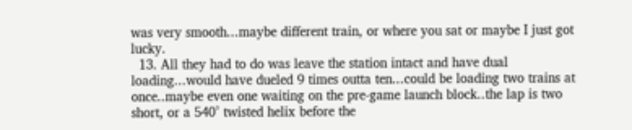was very smooth...maybe different train, or where you sat or maybe I just got lucky.
  13. All they had to do was leave the station intact and have dual loading...would have dueled 9 times outta ten...could be loading two trains at once..maybe even one waiting on the pre-game launch block..the lap is two short, or a 540° twisted helix before the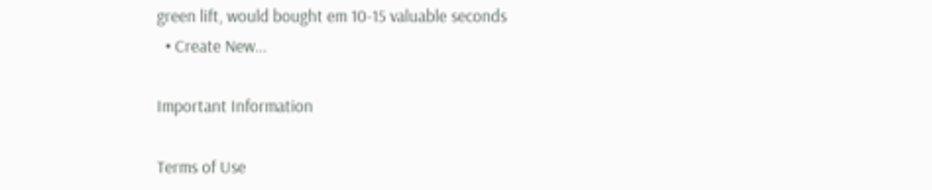green lift, would bought em 10-15 valuable seconds
  • Create New...

Important Information

Terms of Use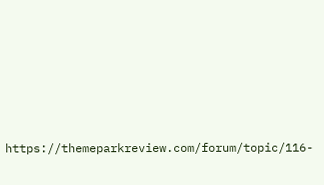https://themeparkreview.com/forum/topic/116-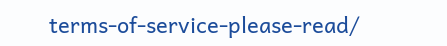terms-of-service-please-read/